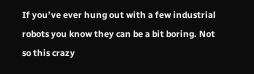If you’ve ever hung out with a few industrial robots you know they can be a bit boring. Not so this crazy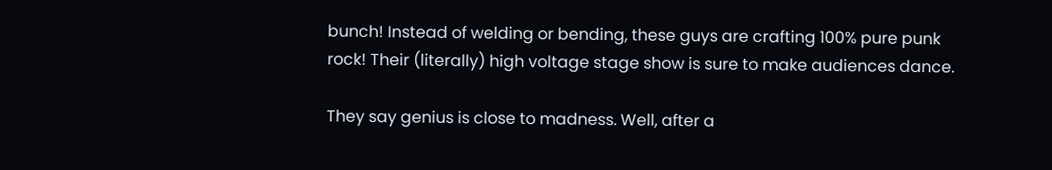bunch! Instead of welding or bending, these guys are crafting 100% pure punk rock! Their (literally) high voltage stage show is sure to make audiences dance.

They say genius is close to madness. Well, after a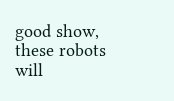good show, these robots will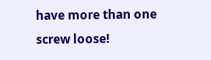have more than one screw loose!